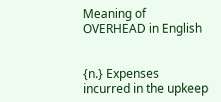Meaning of OVERHEAD in English


{n.} Expenses incurred in the upkeep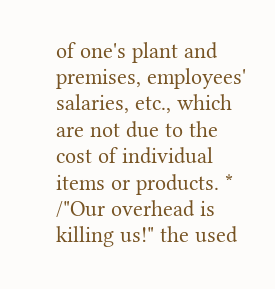of one's plant and premises, employees' salaries, etc., which are not due to the cost of individual items or products. * /"Our overhead is killing us!" the used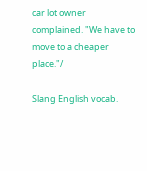car lot owner complained. "We have to move to a cheaper place."/

Slang English vocab.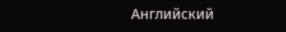Английский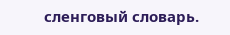сленговый словарь.